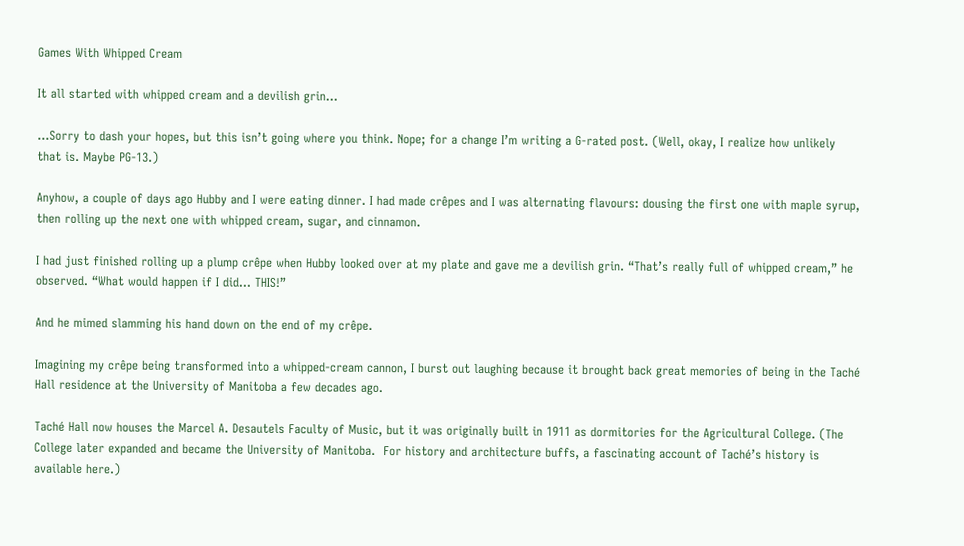Games With Whipped Cream

It all started with whipped cream and a devilish grin…

…Sorry to dash your hopes, but this isn’t going where you think. Nope; for a change I’m writing a G-rated post. (Well, okay, I realize how unlikely that is. Maybe PG-13.)

Anyhow, a couple of days ago Hubby and I were eating dinner. I had made crêpes and I was alternating flavours: dousing the first one with maple syrup, then rolling up the next one with whipped cream, sugar, and cinnamon.

I had just finished rolling up a plump crêpe when Hubby looked over at my plate and gave me a devilish grin. “That’s really full of whipped cream,” he observed. “What would happen if I did… THIS!”

And he mimed slamming his hand down on the end of my crêpe.

Imagining my crêpe being transformed into a whipped-cream cannon, I burst out laughing because it brought back great memories of being in the Taché Hall residence at the University of Manitoba a few decades ago.

Taché Hall now houses the Marcel A. Desautels Faculty of Music, but it was originally built in 1911 as dormitories for the Agricultural College. (The College later expanded and became the University of Manitoba.  For history and architecture buffs, a fascinating account of Taché’s history is available here.)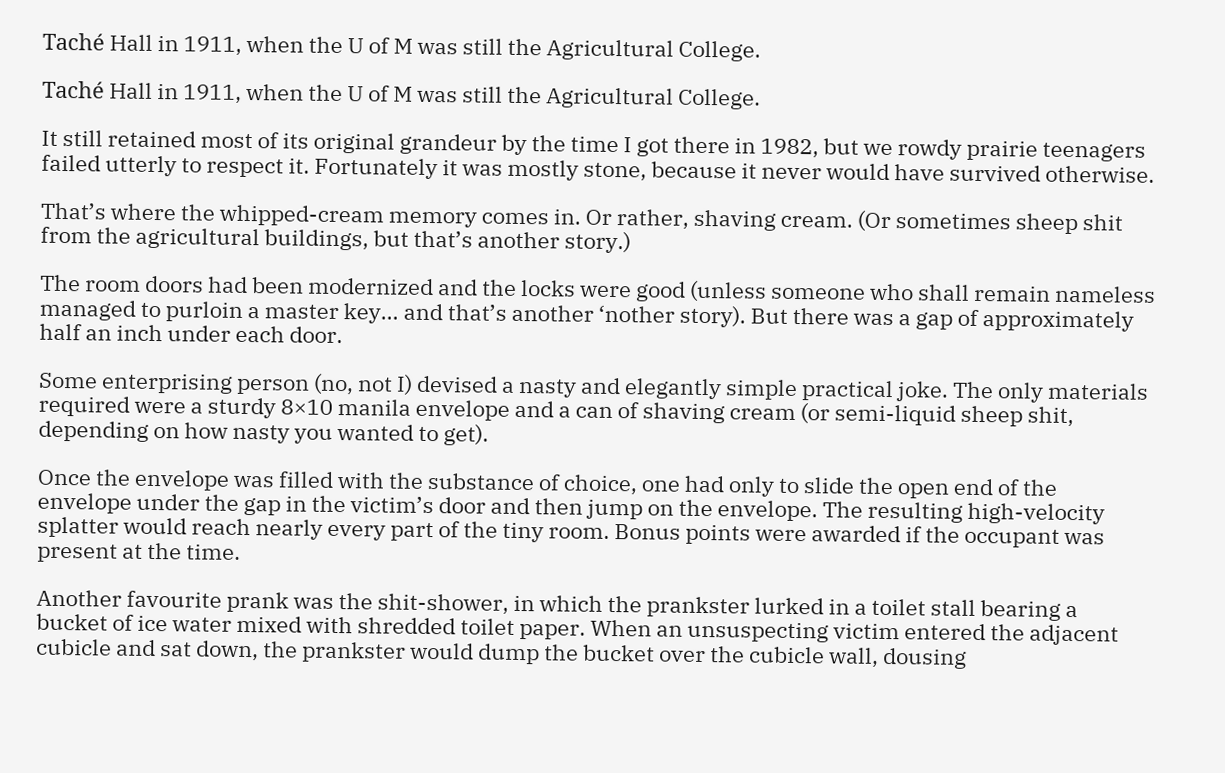Taché Hall in 1911, when the U of M was still the Agricultural College.

Taché Hall in 1911, when the U of M was still the Agricultural College.

It still retained most of its original grandeur by the time I got there in 1982, but we rowdy prairie teenagers failed utterly to respect it. Fortunately it was mostly stone, because it never would have survived otherwise.

That’s where the whipped-cream memory comes in. Or rather, shaving cream. (Or sometimes sheep shit from the agricultural buildings, but that’s another story.)

The room doors had been modernized and the locks were good (unless someone who shall remain nameless managed to purloin a master key… and that’s another ‘nother story). But there was a gap of approximately half an inch under each door.

Some enterprising person (no, not I) devised a nasty and elegantly simple practical joke. The only materials required were a sturdy 8×10 manila envelope and a can of shaving cream (or semi-liquid sheep shit, depending on how nasty you wanted to get).

Once the envelope was filled with the substance of choice, one had only to slide the open end of the envelope under the gap in the victim’s door and then jump on the envelope. The resulting high-velocity splatter would reach nearly every part of the tiny room. Bonus points were awarded if the occupant was present at the time.

Another favourite prank was the shit-shower, in which the prankster lurked in a toilet stall bearing a bucket of ice water mixed with shredded toilet paper. When an unsuspecting victim entered the adjacent cubicle and sat down, the prankster would dump the bucket over the cubicle wall, dousing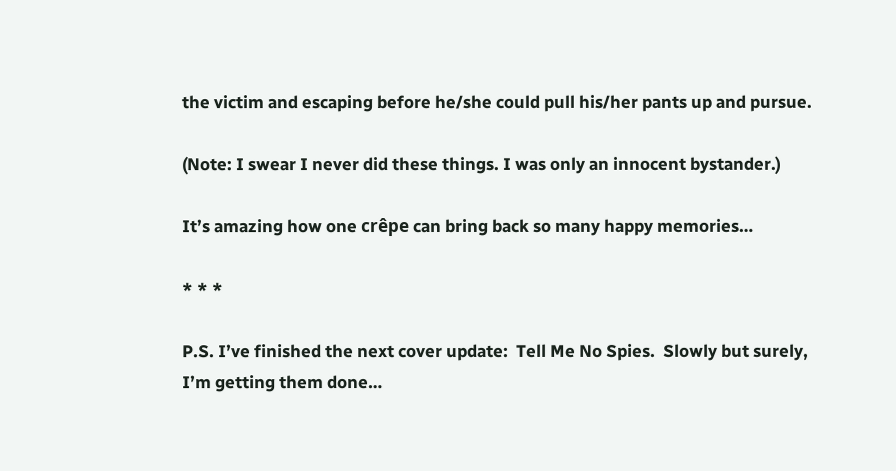the victim and escaping before he/she could pull his/her pants up and pursue.

(Note: I swear I never did these things. I was only an innocent bystander.)

It’s amazing how one crêpe can bring back so many happy memories…

* * *

P.S. I’ve finished the next cover update:  Tell Me No Spies.  Slowly but surely, I’m getting them done…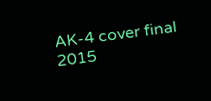AK-4 cover final 2015